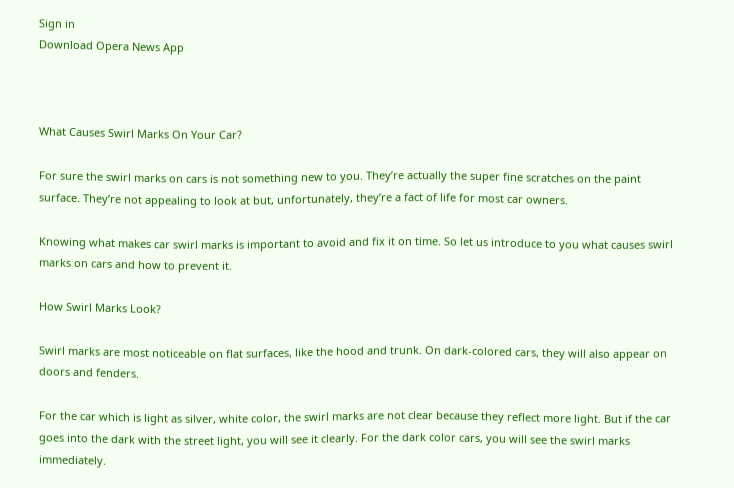Sign in
Download Opera News App



What Causes Swirl Marks On Your Car?

For sure the swirl marks on cars is not something new to you. They’re actually the super fine scratches on the paint surface. They’re not appealing to look at but, unfortunately, they’re a fact of life for most car owners.

Knowing what makes car swirl marks is important to avoid and fix it on time. So let us introduce to you what causes swirl marks on cars and how to prevent it.

How Swirl Marks Look?

Swirl marks are most noticeable on flat surfaces, like the hood and trunk. On dark-colored cars, they will also appear on doors and fenders.

For the car which is light as silver, white color, the swirl marks are not clear because they reflect more light. But if the car goes into the dark with the street light, you will see it clearly. For the dark color cars, you will see the swirl marks immediately.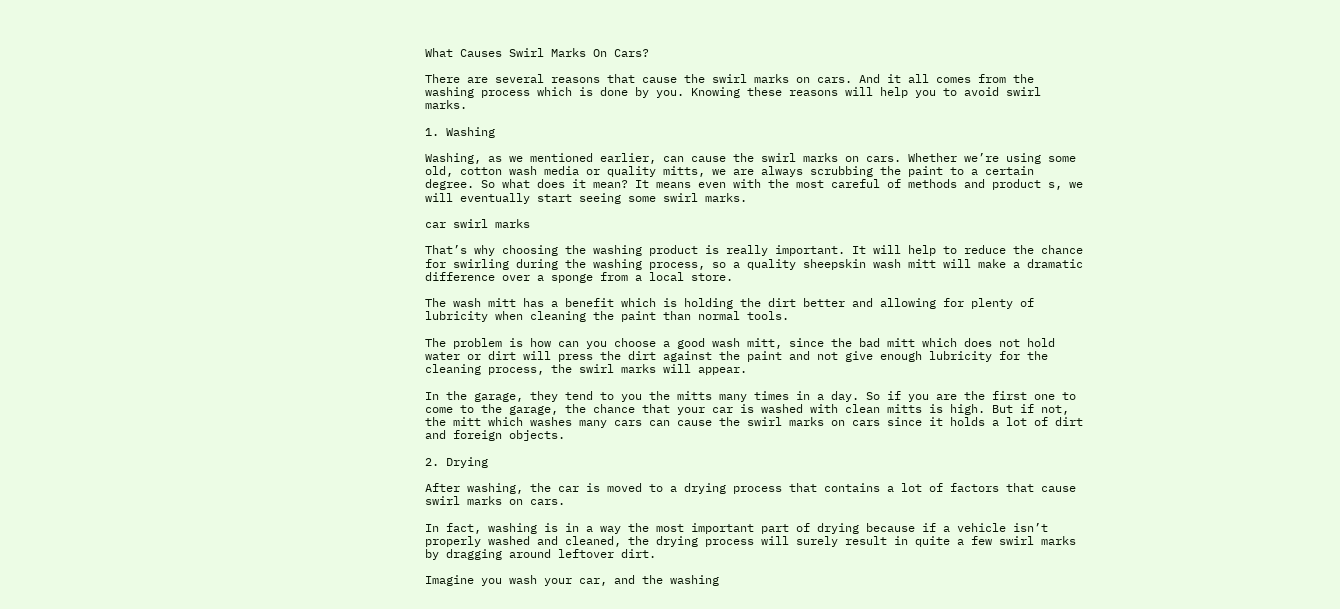What Causes Swirl Marks On Cars?

There are several reasons that cause the swirl marks on cars. And it all comes from the washing process which is done by you. Knowing these reasons will help you to avoid swirl marks.

1. Washing

Washing, as we mentioned earlier, can cause the swirl marks on cars. Whether we’re using some old, cotton wash media or quality mitts, we are always scrubbing the paint to a certain degree. So what does it mean? It means even with the most careful of methods and product s, we will eventually start seeing some swirl marks.

car swirl marks

That’s why choosing the washing product is really important. It will help to reduce the chance for swirling during the washing process, so a quality sheepskin wash mitt will make a dramatic difference over a sponge from a local store.

The wash mitt has a benefit which is holding the dirt better and allowing for plenty of lubricity when cleaning the paint than normal tools.

The problem is how can you choose a good wash mitt, since the bad mitt which does not hold water or dirt will press the dirt against the paint and not give enough lubricity for the cleaning process, the swirl marks will appear.

In the garage, they tend to you the mitts many times in a day. So if you are the first one to come to the garage, the chance that your car is washed with clean mitts is high. But if not, the mitt which washes many cars can cause the swirl marks on cars since it holds a lot of dirt and foreign objects.

2. Drying

After washing, the car is moved to a drying process that contains a lot of factors that cause swirl marks on cars.

In fact, washing is in a way the most important part of drying because if a vehicle isn’t properly washed and cleaned, the drying process will surely result in quite a few swirl marks by dragging around leftover dirt.

Imagine you wash your car, and the washing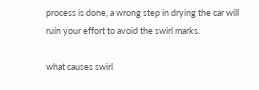process is done, a wrong step in drying the car will ruin your effort to avoid the swirl marks.

what causes swirl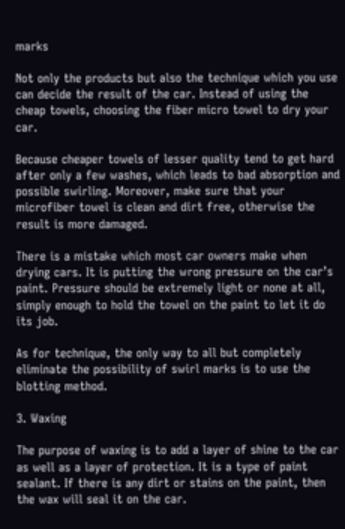marks

Not only the products but also the technique which you use can decide the result of the car. Instead of using the cheap towels, choosing the fiber micro towel to dry your car.

Because cheaper towels of lesser quality tend to get hard after only a few washes, which leads to bad absorption and possible swirling. Moreover, make sure that your microfiber towel is clean and dirt free, otherwise the result is more damaged.

There is a mistake which most car owners make when drying cars. It is putting the wrong pressure on the car’s paint. Pressure should be extremely light or none at all, simply enough to hold the towel on the paint to let it do its job.

As for technique, the only way to all but completely eliminate the possibility of swirl marks is to use the blotting method.

3. Waxing

The purpose of waxing is to add a layer of shine to the car as well as a layer of protection. It is a type of paint sealant. If there is any dirt or stains on the paint, then the wax will seal it on the car.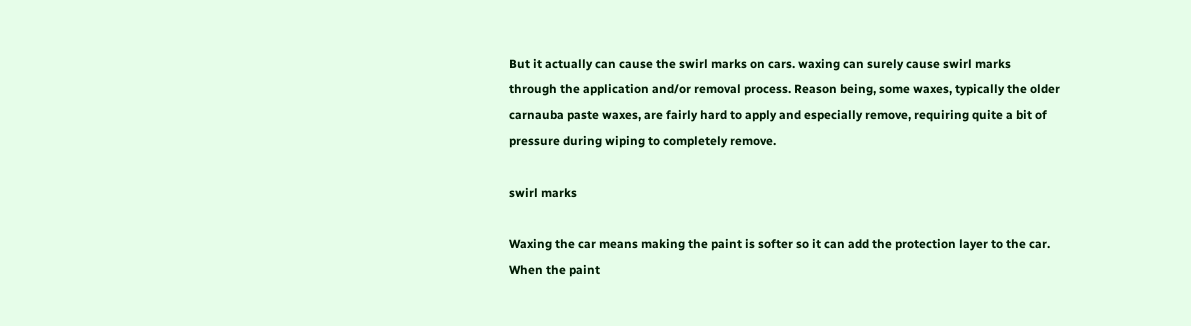But it actually can cause the swirl marks on cars. waxing can surely cause swirl marks through the application and/or removal process. Reason being, some waxes, typically the older carnauba paste waxes, are fairly hard to apply and especially remove, requiring quite a bit of pressure during wiping to completely remove.

swirl marks

Waxing the car means making the paint is softer so it can add the protection layer to the car. When the paint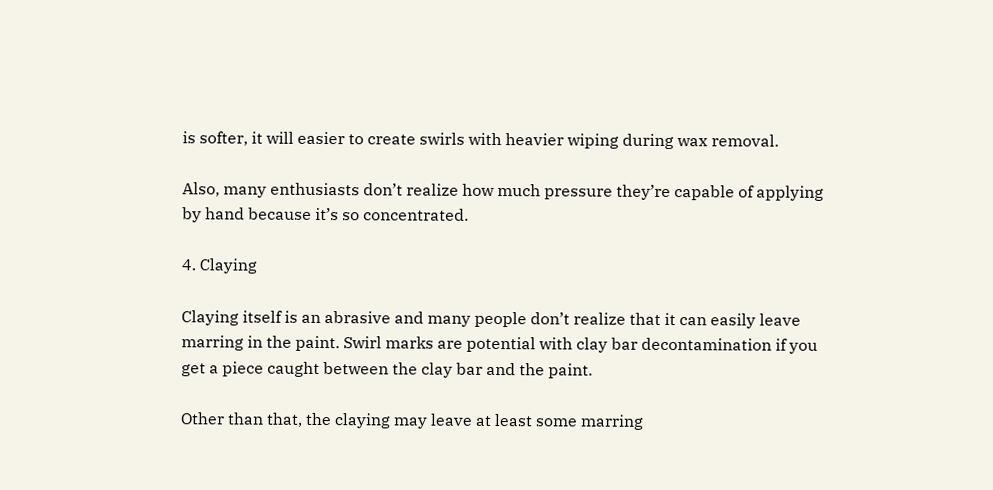is softer, it will easier to create swirls with heavier wiping during wax removal.

Also, many enthusiasts don’t realize how much pressure they’re capable of applying by hand because it’s so concentrated.

4. Claying

Claying itself is an abrasive and many people don’t realize that it can easily leave marring in the paint. Swirl marks are potential with clay bar decontamination if you get a piece caught between the clay bar and the paint.

Other than that, the claying may leave at least some marring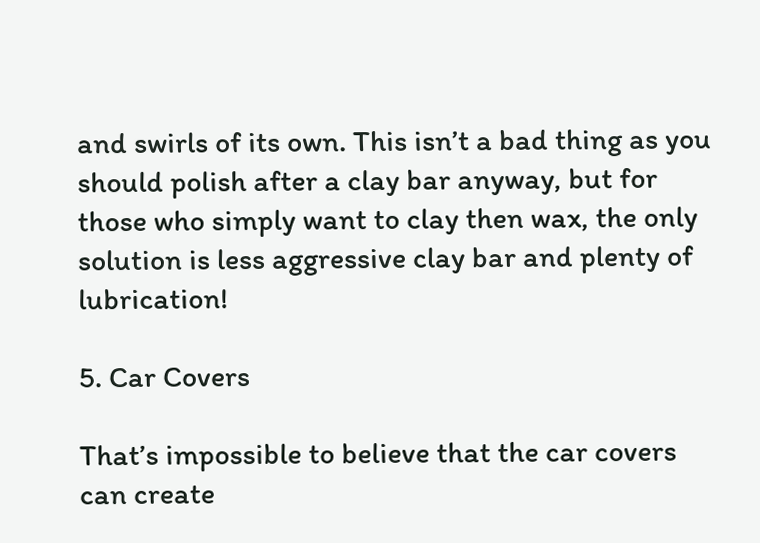and swirls of its own. This isn’t a bad thing as you should polish after a clay bar anyway, but for those who simply want to clay then wax, the only solution is less aggressive clay bar and plenty of lubrication!

5. Car Covers

That’s impossible to believe that the car covers can create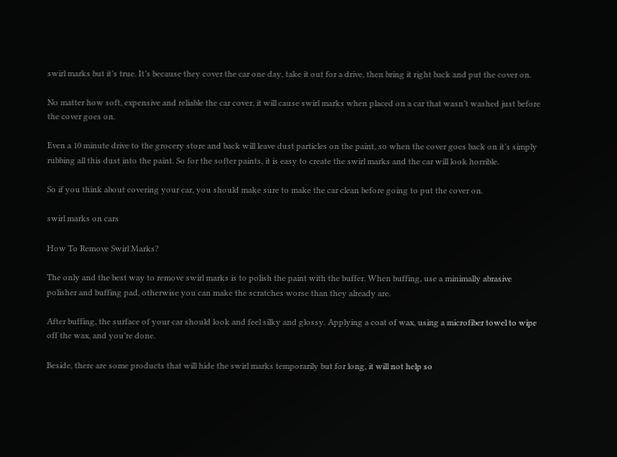swirl marks but it’s true. It’s because they cover the car one day, take it out for a drive, then bring it right back and put the cover on.

No matter how soft, expensive and reliable the car cover, it will cause swirl marks when placed on a car that wasn’t washed just before the cover goes on.

Even a 10 minute drive to the grocery store and back will leave dust particles on the paint, so when the cover goes back on it’s simply rubbing all this dust into the paint. So for the softer paints, it is easy to create the swirl marks and the car will look horrible.

So if you think about covering your car, you should make sure to make the car clean before going to put the cover on.

swirl marks on cars

How To Remove Swirl Marks?

The only and the best way to remove swirl marks is to polish the paint with the buffer. When buffing, use a minimally abrasive polisher and buffing pad, otherwise you can make the scratches worse than they already are.

After buffing, the surface of your car should look and feel silky and glossy. Applying a coat of wax, using a microfiber towel to wipe off the wax, and you’re done.

Beside, there are some products that will hide the swirl marks temporarily but for long, it will not help so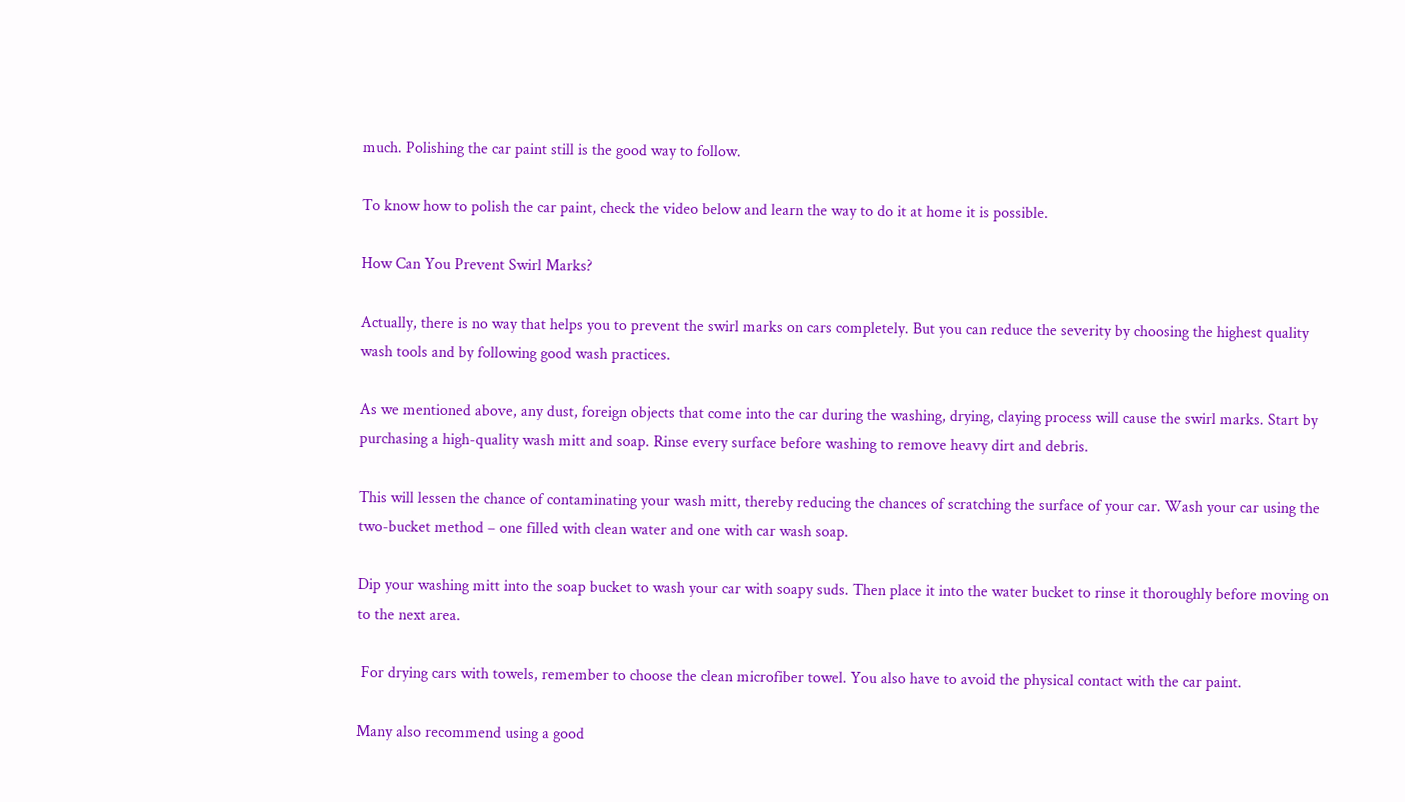much. Polishing the car paint still is the good way to follow.

To know how to polish the car paint, check the video below and learn the way to do it at home it is possible.

How Can You Prevent Swirl Marks?

Actually, there is no way that helps you to prevent the swirl marks on cars completely. But you can reduce the severity by choosing the highest quality wash tools and by following good wash practices.

As we mentioned above, any dust, foreign objects that come into the car during the washing, drying, claying process will cause the swirl marks. Start by purchasing a high-quality wash mitt and soap. Rinse every surface before washing to remove heavy dirt and debris.

This will lessen the chance of contaminating your wash mitt, thereby reducing the chances of scratching the surface of your car. Wash your car using the two-bucket method – one filled with clean water and one with car wash soap.

Dip your washing mitt into the soap bucket to wash your car with soapy suds. Then place it into the water bucket to rinse it thoroughly before moving on to the next area.

 For drying cars with towels, remember to choose the clean microfiber towel. You also have to avoid the physical contact with the car paint.

Many also recommend using a good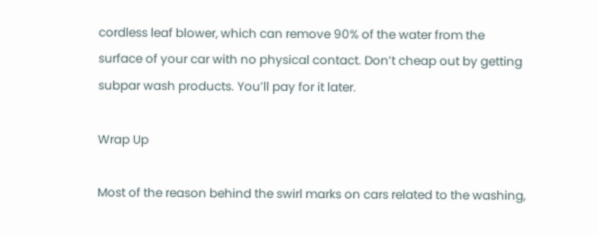cordless leaf blower, which can remove 90% of the water from the surface of your car with no physical contact. Don’t cheap out by getting subpar wash products. You’ll pay for it later.

Wrap Up

Most of the reason behind the swirl marks on cars related to the washing,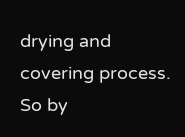drying and covering process. So by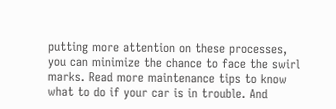putting more attention on these processes, you can minimize the chance to face the swirl marks. Read more maintenance tips to know what to do if your car is in trouble. And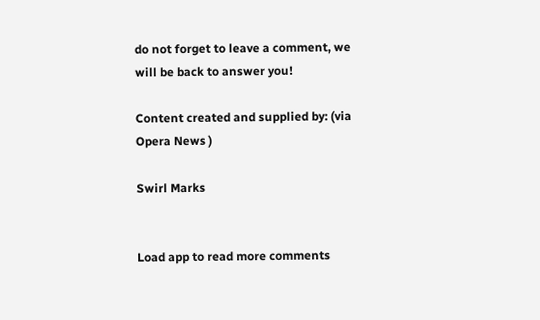do not forget to leave a comment, we will be back to answer you!

Content created and supplied by: (via Opera News )

Swirl Marks


Load app to read more comments